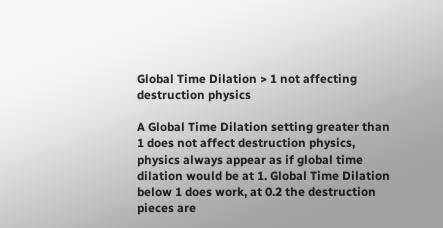Global Time Dilation > 1 not affecting destruction physics

A Global Time Dilation setting greater than 1 does not affect destruction physics, physics always appear as if global time dilation would be at 1. Global Time Dilation below 1 does work, at 0.2 the destruction pieces are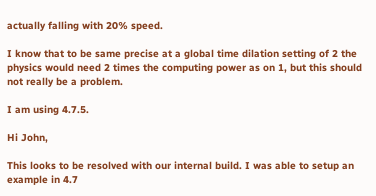actually falling with 20% speed.

I know that to be same precise at a global time dilation setting of 2 the physics would need 2 times the computing power as on 1, but this should not really be a problem.

I am using 4.7.5.

Hi John,

This looks to be resolved with our internal build. I was able to setup an example in 4.7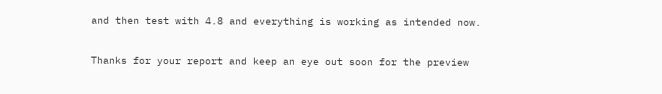and then test with 4.8 and everything is working as intended now.

Thanks for your report and keep an eye out soon for the preview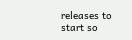releases to start so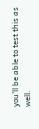you’ll be able to test this as well.